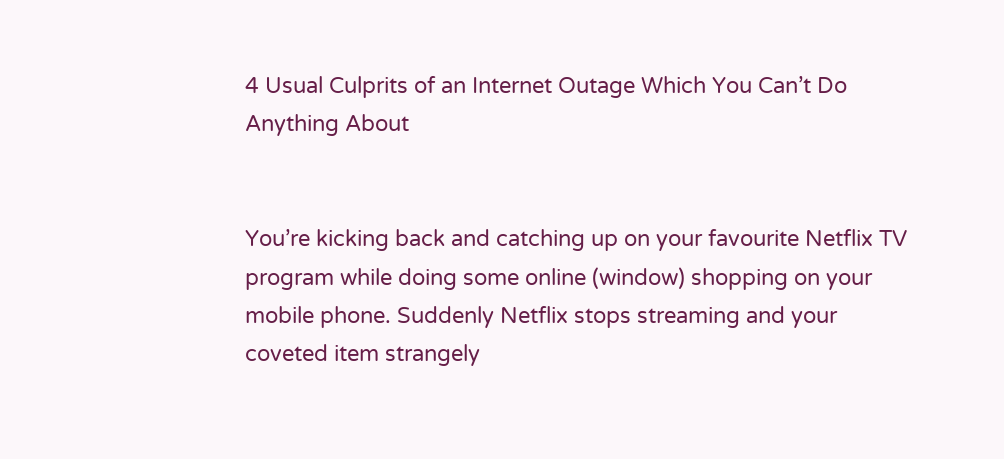4 Usual Culprits of an Internet Outage Which You Can’t Do Anything About


You’re kicking back and catching up on your favourite Netflix TV program while doing some online (window) shopping on your mobile phone. Suddenly Netflix stops streaming and your coveted item strangely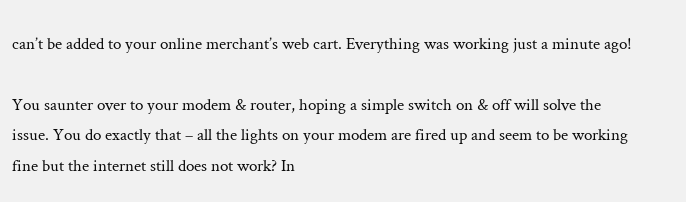can’t be added to your online merchant’s web cart. Everything was working just a minute ago!

You saunter over to your modem & router, hoping a simple switch on & off will solve the issue. You do exactly that – all the lights on your modem are fired up and seem to be working fine but the internet still does not work? In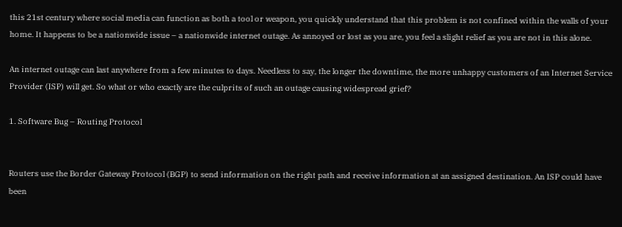this 21st century where social media can function as both a tool or weapon, you quickly understand that this problem is not confined within the walls of your home. It happens to be a nationwide issue – a nationwide internet outage. As annoyed or lost as you are, you feel a slight relief as you are not in this alone.

An internet outage can last anywhere from a few minutes to days. Needless to say, the longer the downtime, the more unhappy customers of an Internet Service Provider (ISP) will get. So what or who exactly are the culprits of such an outage causing widespread grief?

1. Software Bug – Routing Protocol


Routers use the Border Gateway Protocol (BGP) to send information on the right path and receive information at an assigned destination. An ISP could have been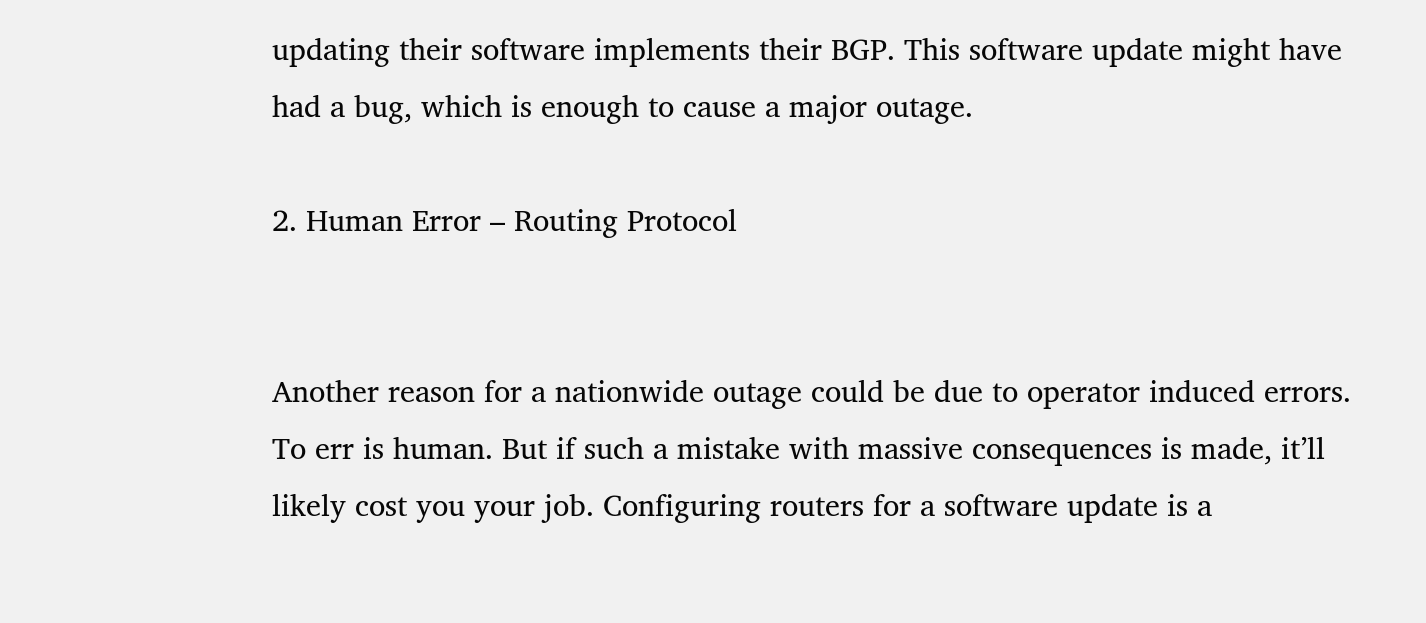updating their software implements their BGP. This software update might have had a bug, which is enough to cause a major outage.

2. Human Error – Routing Protocol


Another reason for a nationwide outage could be due to operator induced errors. To err is human. But if such a mistake with massive consequences is made, it’ll likely cost you your job. Configuring routers for a software update is a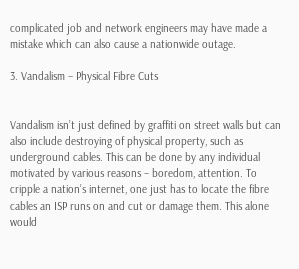complicated job and network engineers may have made a mistake which can also cause a nationwide outage.

3. Vandalism – Physical Fibre Cuts


Vandalism isn’t just defined by graffiti on street walls but can also include destroying of physical property, such as underground cables. This can be done by any individual motivated by various reasons – boredom, attention. To cripple a nation’s internet, one just has to locate the fibre cables an ISP runs on and cut or damage them. This alone would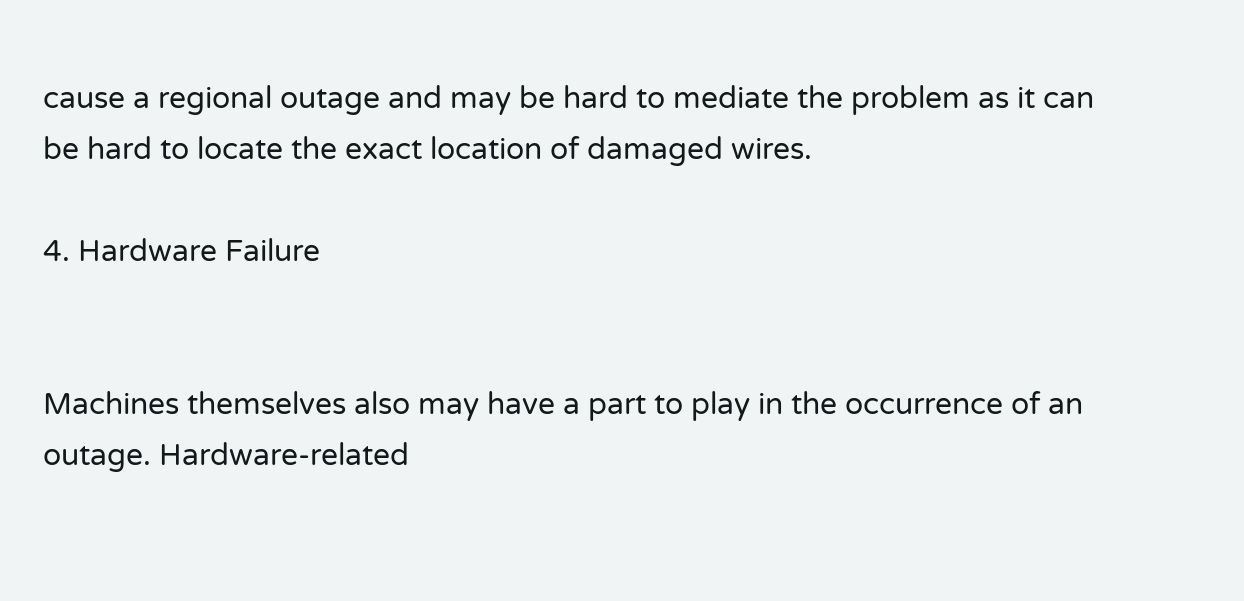cause a regional outage and may be hard to mediate the problem as it can be hard to locate the exact location of damaged wires.

4. Hardware Failure


Machines themselves also may have a part to play in the occurrence of an outage. Hardware-related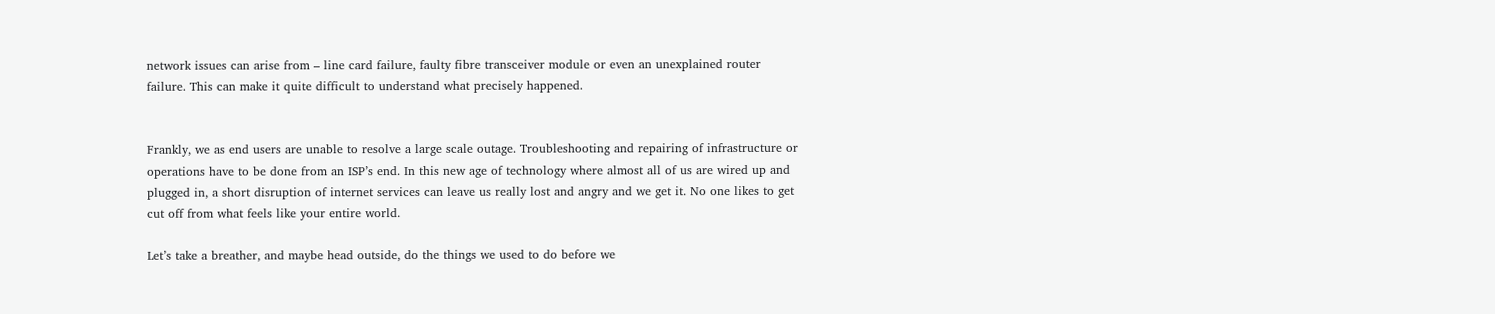network issues can arise from – line card failure, faulty fibre transceiver module or even an unexplained router failure. This can make it quite difficult to understand what precisely happened.


Frankly, we as end users are unable to resolve a large scale outage. Troubleshooting and repairing of infrastructure or operations have to be done from an ISP’s end. In this new age of technology where almost all of us are wired up and plugged in, a short disruption of internet services can leave us really lost and angry and we get it. No one likes to get cut off from what feels like your entire world.

Let’s take a breather, and maybe head outside, do the things we used to do before we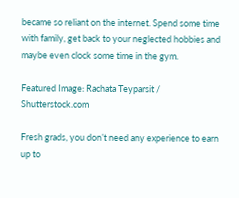became so reliant on the internet. Spend some time with family, get back to your neglected hobbies and maybe even clock some time in the gym.

Featured Image: Rachata Teyparsit / Shutterstock.com

Fresh grads, you don’t need any experience to earn up to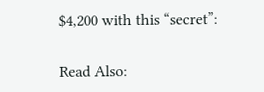$4,200 with this “secret”:

Read Also: